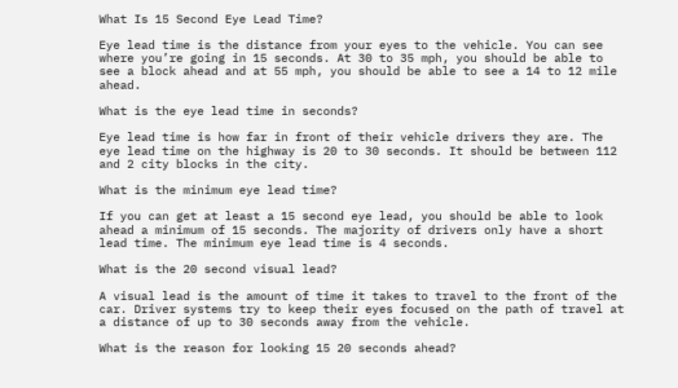What Is 15 Second Eye Lead Time?

Eye lead time is the distance from your eyes to the vehicle. You can see where you’re going in 15 seconds. At 30 to 35 mph, you should be able to see a block ahead and at 55 mph, you should be able to see a 14 to 12 mile ahead.

What is the eye lead time in seconds?

Eye lead time is how far in front of their vehicle drivers they are. The eye lead time on the highway is 20 to 30 seconds. It should be between 112 and 2 city blocks in the city.

What is the minimum eye lead time?

If you can get at least a 15 second eye lead, you should be able to look ahead a minimum of 15 seconds. The majority of drivers only have a short lead time. The minimum eye lead time is 4 seconds.

What is the 20 second visual lead?

A visual lead is the amount of time it takes to travel to the front of the car. Driver systems try to keep their eyes focused on the path of travel at a distance of up to 30 seconds away from the vehicle.

What is the reason for looking 15 20 seconds ahead?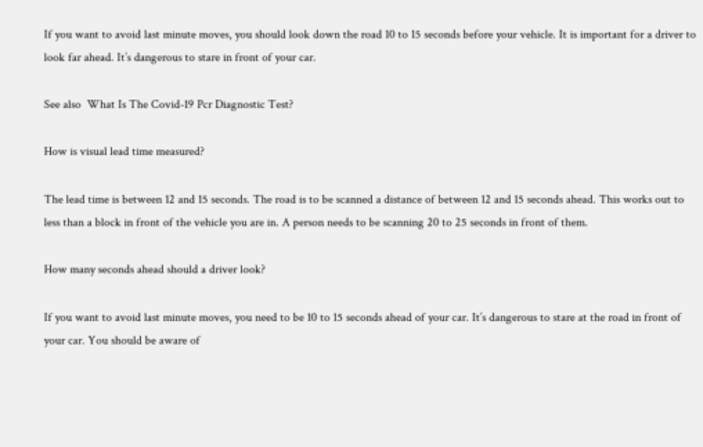If you want to avoid last minute moves, you should look down the road 10 to 15 seconds before your vehicle. It is important for a driver to look far ahead. It’s dangerous to stare in front of your car.

See also  What Is The Covid-19 Pcr Diagnostic Test?

How is visual lead time measured?

The lead time is between 12 and 15 seconds. The road is to be scanned a distance of between 12 and 15 seconds ahead. This works out to less than a block in front of the vehicle you are in. A person needs to be scanning 20 to 25 seconds in front of them.

How many seconds ahead should a driver look?

If you want to avoid last minute moves, you need to be 10 to 15 seconds ahead of your car. It’s dangerous to stare at the road in front of your car. You should be aware of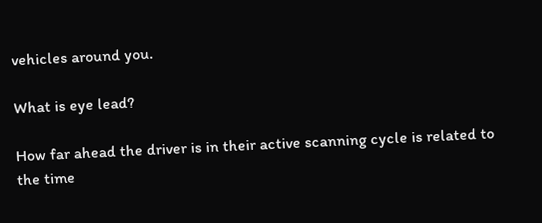vehicles around you.

What is eye lead?

How far ahead the driver is in their active scanning cycle is related to the time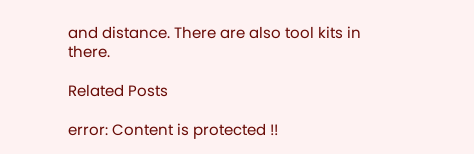and distance. There are also tool kits in there.

Related Posts

error: Content is protected !!